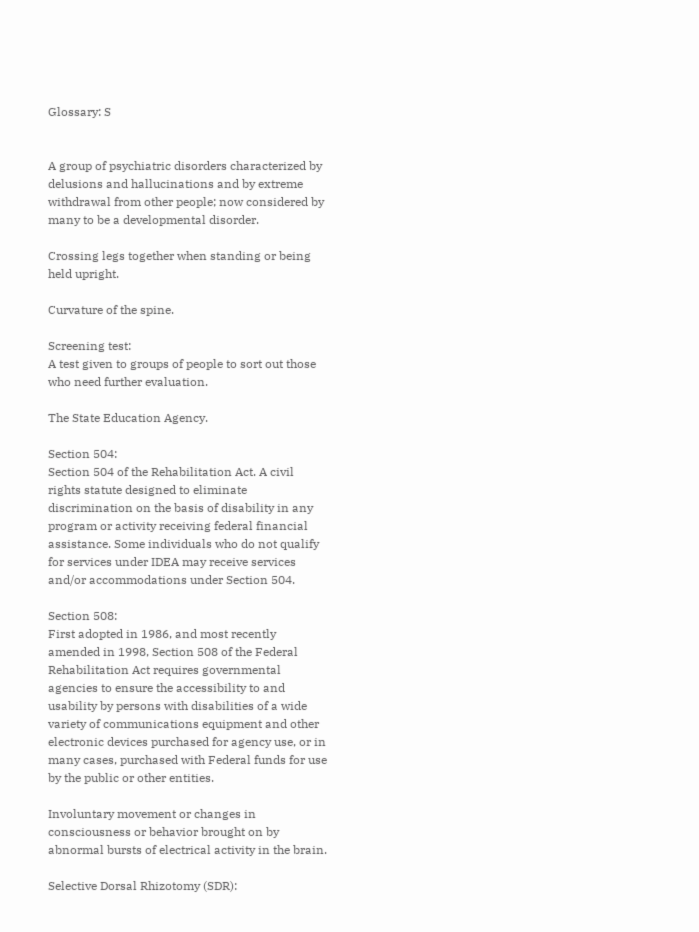Glossary: S


A group of psychiatric disorders characterized by delusions and hallucinations and by extreme withdrawal from other people; now considered by many to be a developmental disorder.

Crossing legs together when standing or being held upright.

Curvature of the spine.

Screening test:
A test given to groups of people to sort out those who need further evaluation.

The State Education Agency.

Section 504:
Section 504 of the Rehabilitation Act. A civil rights statute designed to eliminate discrimination on the basis of disability in any program or activity receiving federal financial assistance. Some individuals who do not qualify for services under IDEA may receive services and/or accommodations under Section 504.

Section 508:
First adopted in 1986, and most recently amended in 1998, Section 508 of the Federal Rehabilitation Act requires governmental agencies to ensure the accessibility to and usability by persons with disabilities of a wide variety of communications equipment and other electronic devices purchased for agency use, or in many cases, purchased with Federal funds for use by the public or other entities.

Involuntary movement or changes in consciousness or behavior brought on by abnormal bursts of electrical activity in the brain.

Selective Dorsal Rhizotomy (SDR):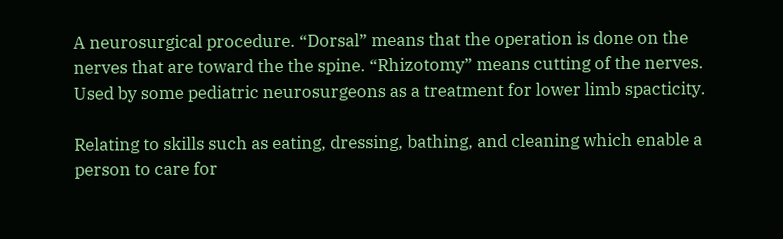A neurosurgical procedure. “Dorsal” means that the operation is done on the nerves that are toward the the spine. “Rhizotomy” means cutting of the nerves. Used by some pediatric neurosurgeons as a treatment for lower limb spacticity.

Relating to skills such as eating, dressing, bathing, and cleaning which enable a person to care for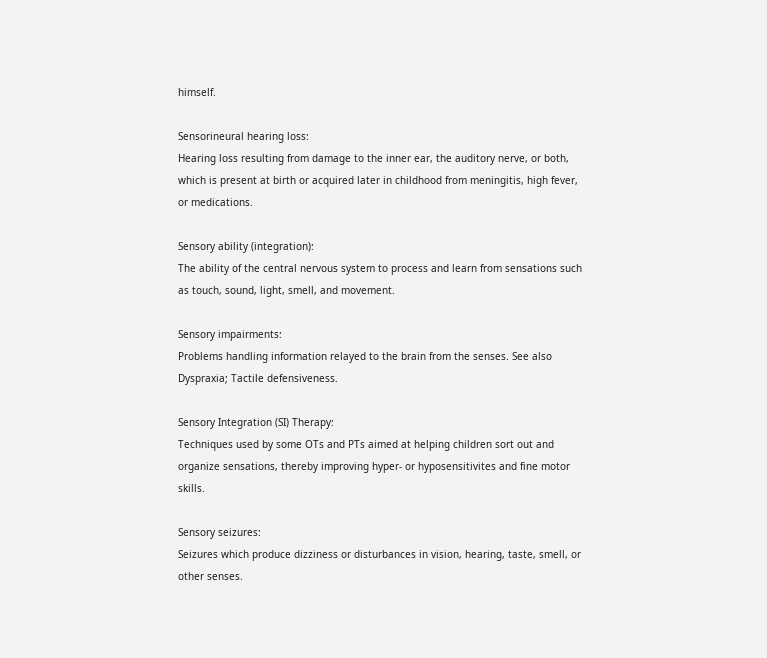himself.

Sensorineural hearing loss:
Hearing loss resulting from damage to the inner ear, the auditory nerve, or both, which is present at birth or acquired later in childhood from meningitis, high fever, or medications.

Sensory ability (integration):
The ability of the central nervous system to process and learn from sensations such as touch, sound, light, smell, and movement.

Sensory impairments:
Problems handling information relayed to the brain from the senses. See also Dyspraxia; Tactile defensiveness.

Sensory Integration (SI) Therapy:
Techniques used by some OTs and PTs aimed at helping children sort out and organize sensations, thereby improving hyper- or hyposensitivites and fine motor skills.

Sensory seizures:
Seizures which produce dizziness or disturbances in vision, hearing, taste, smell, or other senses.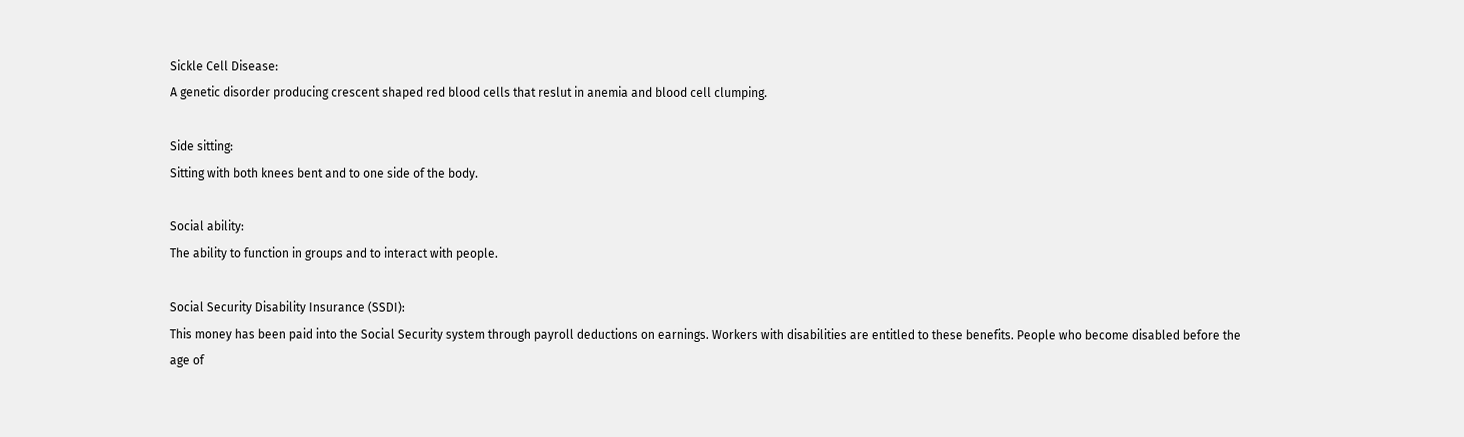Sickle Cell Disease:
A genetic disorder producing crescent shaped red blood cells that reslut in anemia and blood cell clumping.

Side sitting:
Sitting with both knees bent and to one side of the body.

Social ability:
The ability to function in groups and to interact with people.

Social Security Disability Insurance (SSDI):
This money has been paid into the Social Security system through payroll deductions on earnings. Workers with disabilities are entitled to these benefits. People who become disabled before the age of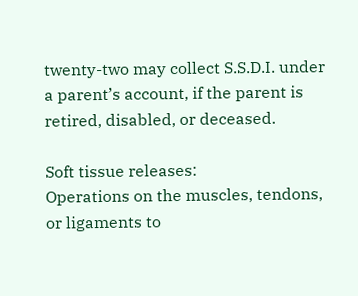twenty-two may collect S.S.D.I. under a parent’s account, if the parent is retired, disabled, or deceased.

Soft tissue releases:
Operations on the muscles, tendons, or ligaments to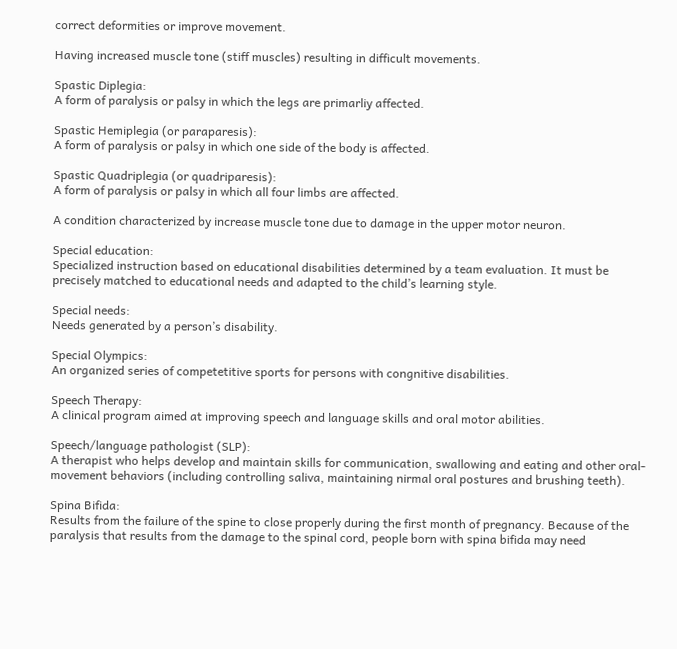correct deformities or improve movement.

Having increased muscle tone (stiff muscles) resulting in difficult movements.

Spastic Diplegia:
A form of paralysis or palsy in which the legs are primarliy affected.

Spastic Hemiplegia (or paraparesis):
A form of paralysis or palsy in which one side of the body is affected.

Spastic Quadriplegia (or quadriparesis):
A form of paralysis or palsy in which all four limbs are affected.

A condition characterized by increase muscle tone due to damage in the upper motor neuron.

Special education:
Specialized instruction based on educational disabilities determined by a team evaluation. It must be precisely matched to educational needs and adapted to the child’s learning style.

Special needs:
Needs generated by a person’s disability.

Special Olympics:
An organized series of competetitive sports for persons with congnitive disabilities.

Speech Therapy:
A clinical program aimed at improving speech and language skills and oral motor abilities.

Speech/language pathologist (SLP):
A therapist who helps develop and maintain skills for communication, swallowing and eating and other oral-movement behaviors (including controlling saliva, maintaining nirmal oral postures and brushing teeth).

Spina Bifida:
Results from the failure of the spine to close properly during the first month of pregnancy. Because of the paralysis that results from the damage to the spinal cord, people born with spina bifida may need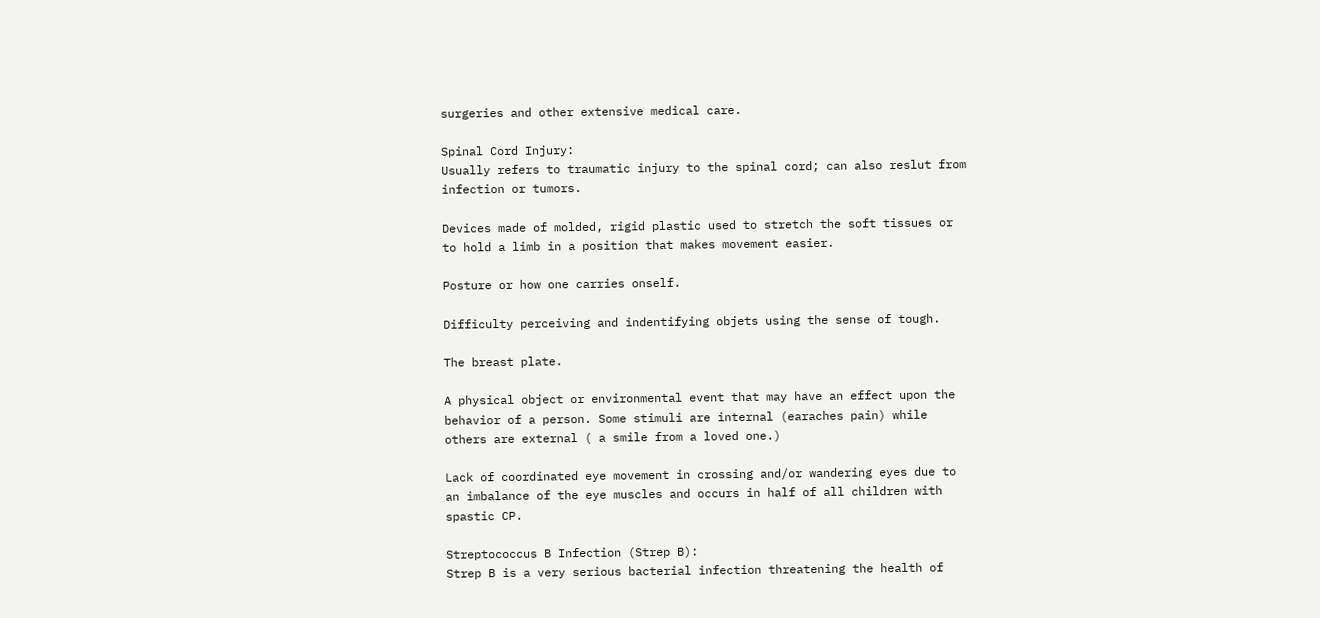surgeries and other extensive medical care.

Spinal Cord Injury:
Usually refers to traumatic injury to the spinal cord; can also reslut from infection or tumors.

Devices made of molded, rigid plastic used to stretch the soft tissues or to hold a limb in a position that makes movement easier.

Posture or how one carries onself.

Difficulty perceiving and indentifying objets using the sense of tough.

The breast plate.

A physical object or environmental event that may have an effect upon the behavior of a person. Some stimuli are internal (earaches pain) while others are external ( a smile from a loved one.)

Lack of coordinated eye movement in crossing and/or wandering eyes due to an imbalance of the eye muscles and occurs in half of all children with spastic CP.

Streptococcus B Infection (Strep B):
Strep B is a very serious bacterial infection threatening the health of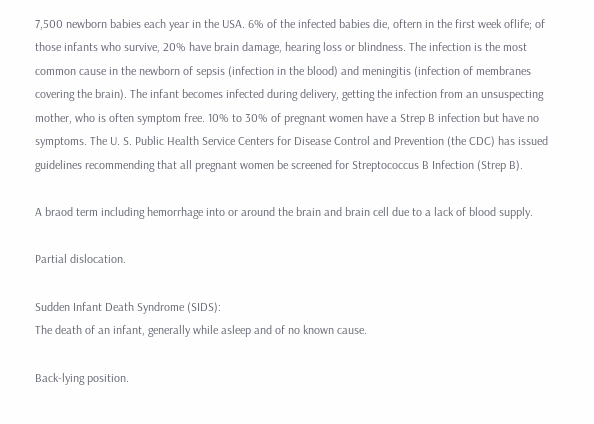7,500 newborn babies each year in the USA. 6% of the infected babies die, oftern in the first week oflife; of those infants who survive, 20% have brain damage, hearing loss or blindness. The infection is the most common cause in the newborn of sepsis (infection in the blood) and meningitis (infection of membranes covering the brain). The infant becomes infected during delivery, getting the infection from an unsuspecting mother, who is often symptom free. 10% to 30% of pregnant women have a Strep B infection but have no symptoms. The U. S. Public Health Service Centers for Disease Control and Prevention (the CDC) has issued guidelines recommending that all pregnant women be screened for Streptococcus B Infection (Strep B).

A braod term including hemorrhage into or around the brain and brain cell due to a lack of blood supply.

Partial dislocation.

Sudden Infant Death Syndrome (SIDS):
The death of an infant, generally while asleep and of no known cause.

Back-lying position.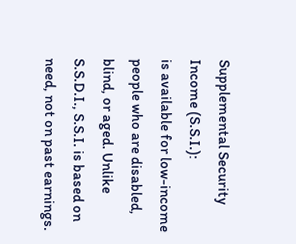Supplemental Security Income (S.S.I.):
is available for low-income people who are disabled, blind, or aged. Unlike S.S.D.I., S.S.I. is based on need, not on past earnings.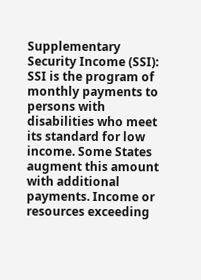Supplementary Security Income (SSI):
SSI is the program of monthly payments to persons with disabilities who meet its standard for low income. Some States augment this amount with additional payments. Income or resources exceeding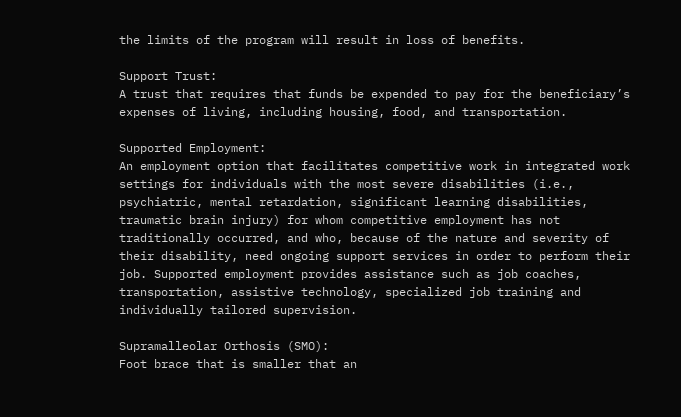the limits of the program will result in loss of benefits.

Support Trust:
A trust that requires that funds be expended to pay for the beneficiary’s expenses of living, including housing, food, and transportation.

Supported Employment:
An employment option that facilitates competitive work in integrated work settings for individuals with the most severe disabilities (i.e., psychiatric, mental retardation, significant learning disabilities, traumatic brain injury) for whom competitive employment has not traditionally occurred, and who, because of the nature and severity of their disability, need ongoing support services in order to perform their job. Supported employment provides assistance such as job coaches, transportation, assistive technology, specialized job training and individually tailored supervision.

Supramalleolar Orthosis (SMO):
Foot brace that is smaller that an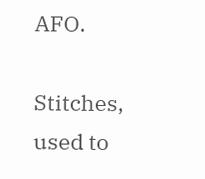AFO.

Stitches, used to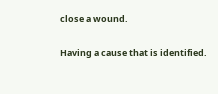close a wound.

Having a cause that is identified.